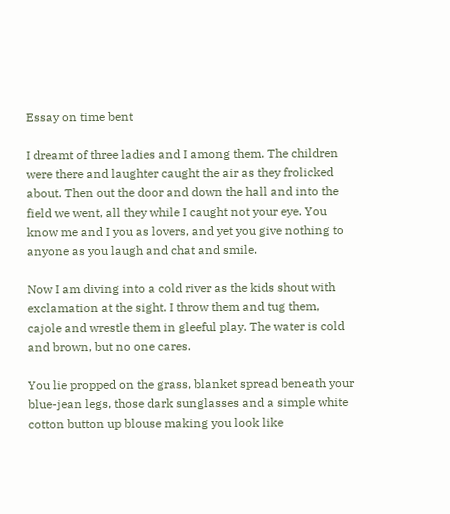Essay on time bent

I dreamt of three ladies and I among them. The children were there and laughter caught the air as they frolicked about. Then out the door and down the hall and into the field we went, all they while I caught not your eye. You know me and I you as lovers, and yet you give nothing to anyone as you laugh and chat and smile.

Now I am diving into a cold river as the kids shout with exclamation at the sight. I throw them and tug them, cajole and wrestle them in gleeful play. The water is cold and brown, but no one cares.

You lie propped on the grass, blanket spread beneath your blue-jean legs, those dark sunglasses and a simple white cotton button up blouse making you look like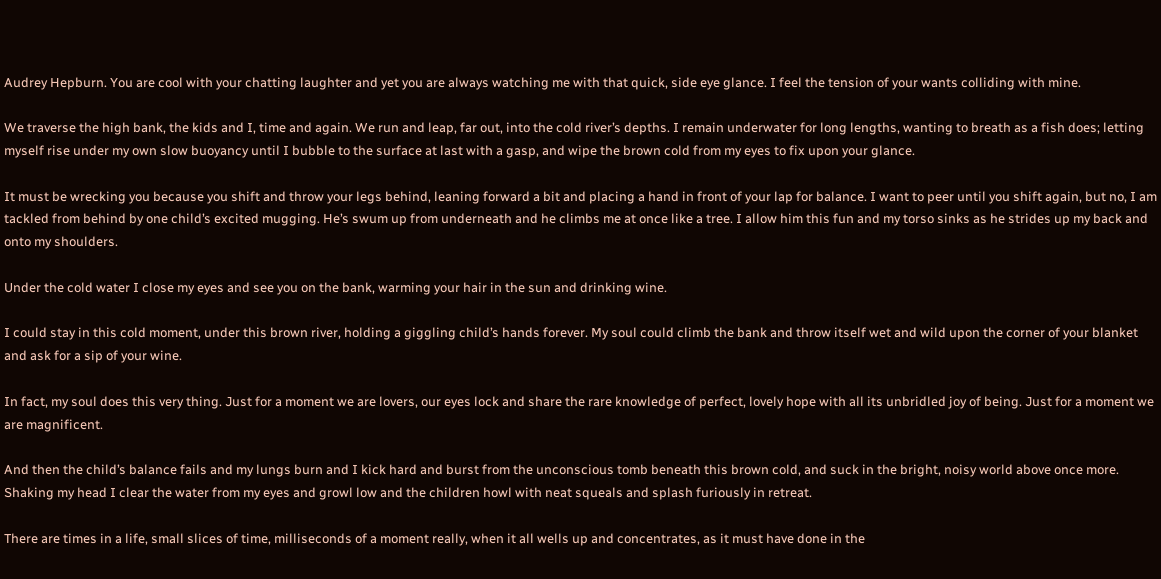Audrey Hepburn. You are cool with your chatting laughter and yet you are always watching me with that quick, side eye glance. I feel the tension of your wants colliding with mine.

We traverse the high bank, the kids and I, time and again. We run and leap, far out, into the cold river’s depths. I remain underwater for long lengths, wanting to breath as a fish does; letting myself rise under my own slow buoyancy until I bubble to the surface at last with a gasp, and wipe the brown cold from my eyes to fix upon your glance.

It must be wrecking you because you shift and throw your legs behind, leaning forward a bit and placing a hand in front of your lap for balance. I want to peer until you shift again, but no, I am tackled from behind by one child’s excited mugging. He’s swum up from underneath and he climbs me at once like a tree. I allow him this fun and my torso sinks as he strides up my back and onto my shoulders.

Under the cold water I close my eyes and see you on the bank, warming your hair in the sun and drinking wine.

I could stay in this cold moment, under this brown river, holding a giggling child’s hands forever. My soul could climb the bank and throw itself wet and wild upon the corner of your blanket and ask for a sip of your wine.

In fact, my soul does this very thing. Just for a moment we are lovers, our eyes lock and share the rare knowledge of perfect, lovely hope with all its unbridled joy of being. Just for a moment we are magnificent.

And then the child’s balance fails and my lungs burn and I kick hard and burst from the unconscious tomb beneath this brown cold, and suck in the bright, noisy world above once more. Shaking my head I clear the water from my eyes and growl low and the children howl with neat squeals and splash furiously in retreat.

There are times in a life, small slices of time, milliseconds of a moment really, when it all wells up and concentrates, as it must have done in the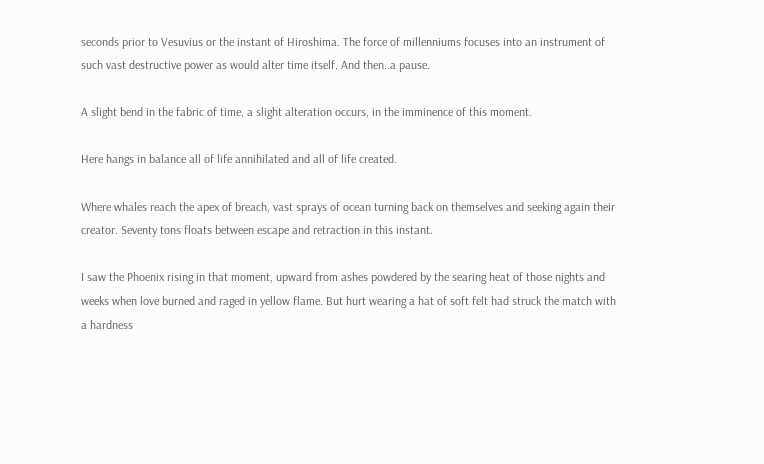seconds prior to Vesuvius or the instant of Hiroshima. The force of millenniums focuses into an instrument of such vast destructive power as would alter time itself. And then..a pause.

A slight bend in the fabric of time, a slight alteration occurs, in the imminence of this moment.

Here hangs in balance all of life annihilated and all of life created.

Where whales reach the apex of breach, vast sprays of ocean turning back on themselves and seeking again their creator. Seventy tons floats between escape and retraction in this instant.

I saw the Phoenix rising in that moment, upward from ashes powdered by the searing heat of those nights and weeks when love burned and raged in yellow flame. But hurt wearing a hat of soft felt had struck the match with a hardness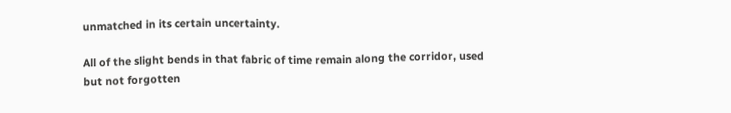unmatched in its certain uncertainty.

All of the slight bends in that fabric of time remain along the corridor, used
but not forgotten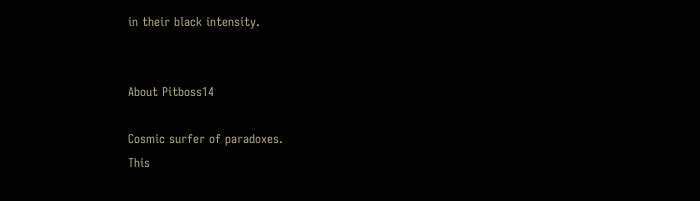in their black intensity.


About Pitboss14

Cosmic surfer of paradoxes.
This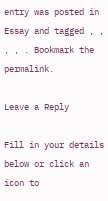entry was posted in Essay and tagged , , , , . Bookmark the permalink.

Leave a Reply

Fill in your details below or click an icon to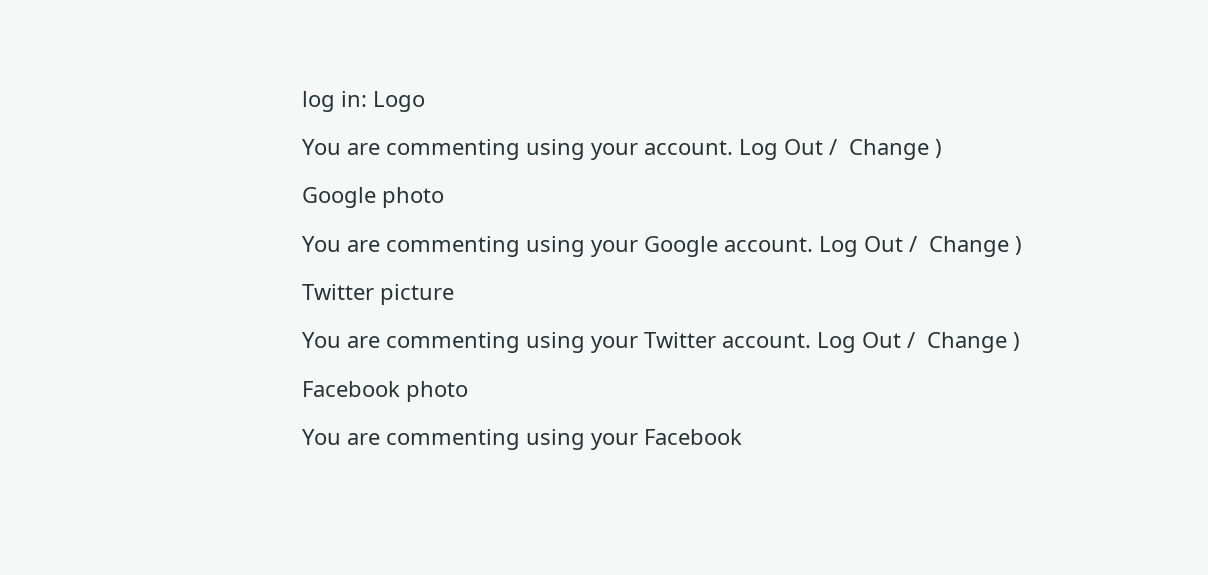log in: Logo

You are commenting using your account. Log Out /  Change )

Google photo

You are commenting using your Google account. Log Out /  Change )

Twitter picture

You are commenting using your Twitter account. Log Out /  Change )

Facebook photo

You are commenting using your Facebook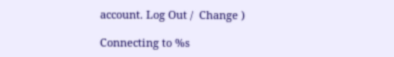account. Log Out /  Change )

Connecting to %s